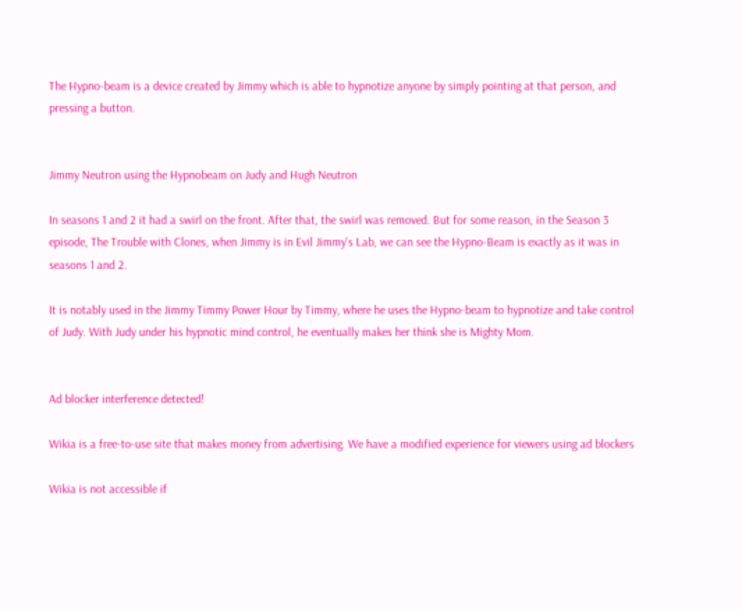The Hypno-beam is a device created by Jimmy which is able to hypnotize anyone by simply pointing at that person, and pressing a button.


Jimmy Neutron using the Hypnobeam on Judy and Hugh Neutron

In seasons 1 and 2 it had a swirl on the front. After that, the swirl was removed. But for some reason, in the Season 3 episode, The Trouble with Clones, when Jimmy is in Evil Jimmy's Lab, we can see the Hypno-Beam is exactly as it was in seasons 1 and 2.

It is notably used in the Jimmy Timmy Power Hour by Timmy, where he uses the Hypno-beam to hypnotize and take control of Judy. With Judy under his hypnotic mind control, he eventually makes her think she is Mighty Mom.


Ad blocker interference detected!

Wikia is a free-to-use site that makes money from advertising. We have a modified experience for viewers using ad blockers

Wikia is not accessible if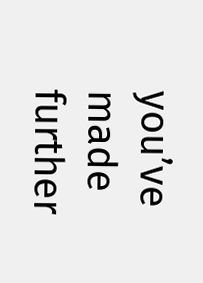you’ve made further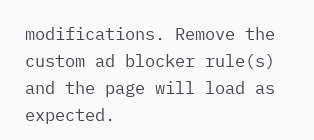modifications. Remove the custom ad blocker rule(s) and the page will load as expected.